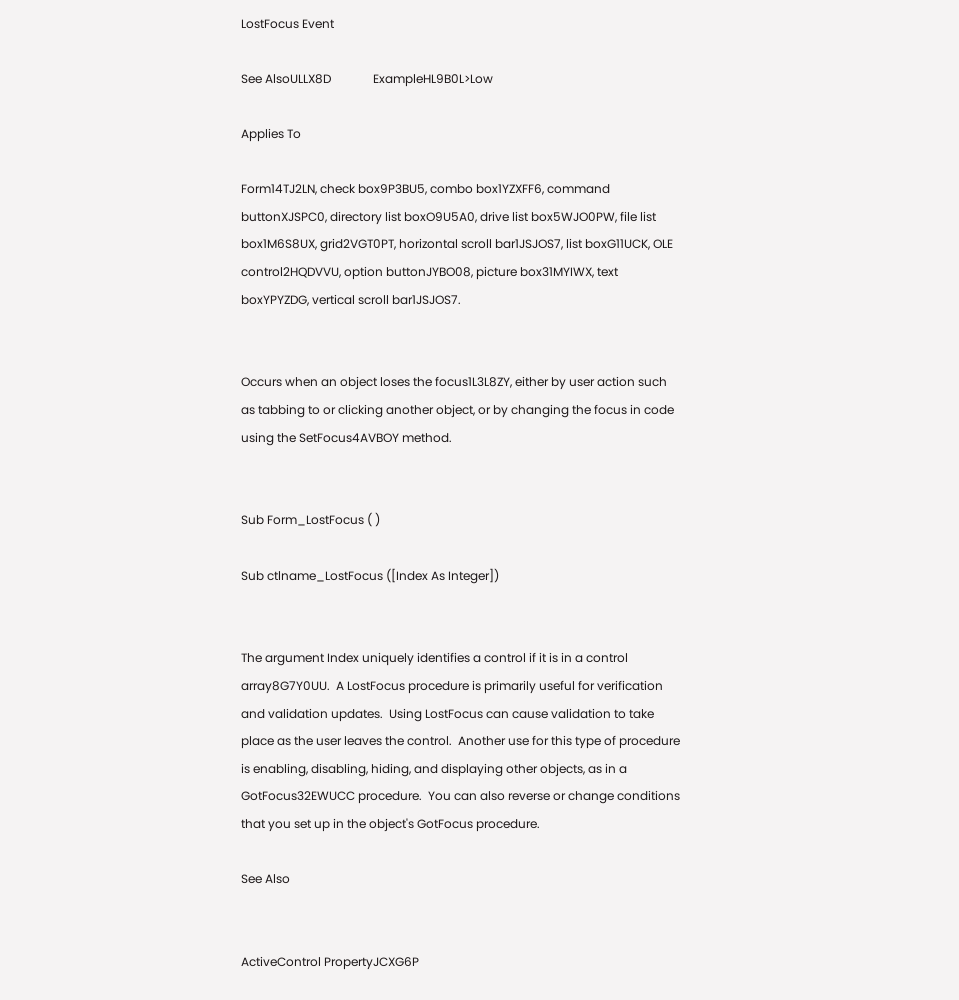LostFocus Event

See AlsoULLX8D              ExampleHL9B0L>Low

Applies To

Form14TJ2LN, check box9P3BU5, combo box1YZXFF6, command buttonXJSPC0, directory list boxO9U5A0, drive list box5WJO0PW, file list box1M6S8UX, grid2VGT0PT, horizontal scroll bar1JSJOS7, list boxG11UCK, OLE control2HQDVVU, option buttonJYBO08, picture box31MYIWX, text boxYPYZDG, vertical scroll bar1JSJOS7.


Occurs when an object loses the focus1L3L8ZY, either by user action such as tabbing to or clicking another object, or by changing the focus in code using the SetFocus4AVBOY method.


Sub Form_LostFocus ( )

Sub ctlname_LostFocus ([Index As Integer])


The argument Index uniquely identifies a control if it is in a control array8G7Y0UU.  A LostFocus procedure is primarily useful for verification and validation updates.  Using LostFocus can cause validation to take place as the user leaves the control.  Another use for this type of procedure is enabling, disabling, hiding, and displaying other objects, as in a GotFocus32EWUCC procedure.  You can also reverse or change conditions that you set up in the object's GotFocus procedure.

See Also


ActiveControl PropertyJCXG6P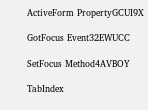ActiveForm PropertyGCUI9X

GotFocus Event32EWUCC

SetFocus Method4AVBOY

TabIndex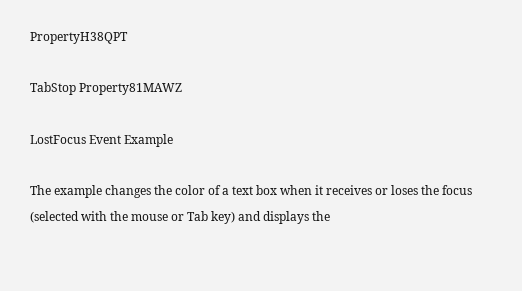PropertyH38QPT

TabStop Property81MAWZ

LostFocus Event Example

The example changes the color of a text box when it receives or loses the focus (selected with the mouse or Tab key) and displays the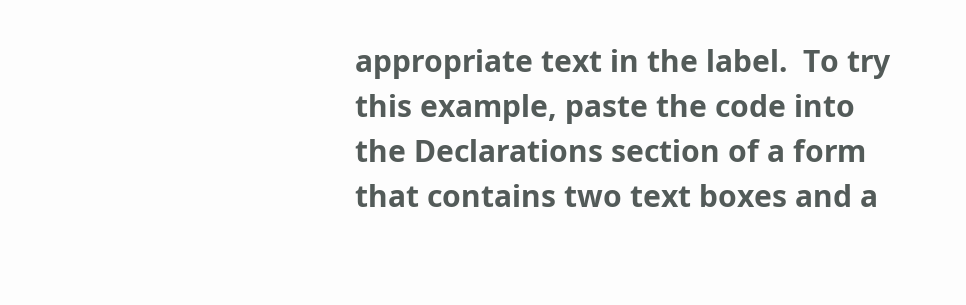appropriate text in the label.  To try this example, paste the code into the Declarations section of a form that contains two text boxes and a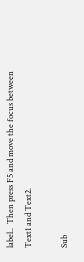label..  Then press F5 and move the focus between Text1 and Text2.

Sub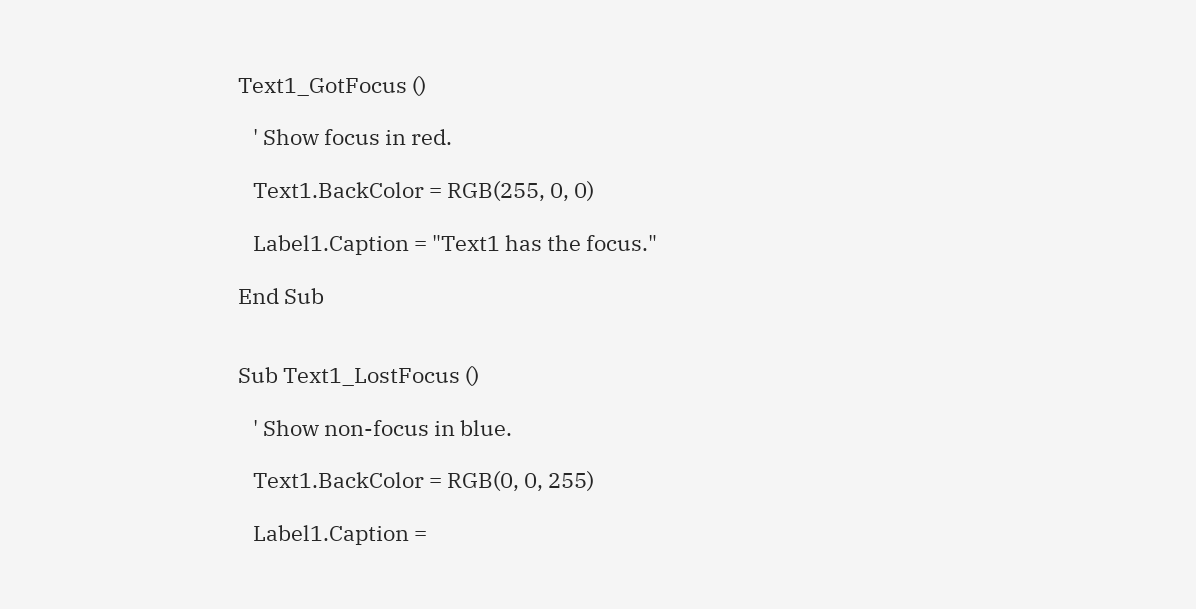Text1_GotFocus ()

   ' Show focus in red.

   Text1.BackColor = RGB(255, 0, 0)

   Label1.Caption = "Text1 has the focus."

End Sub


Sub Text1_LostFocus ()

   ' Show non-focus in blue.

   Text1.BackColor = RGB(0, 0, 255)

   Label1.Caption =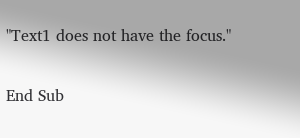"Text1 does not have the focus."

End Sub